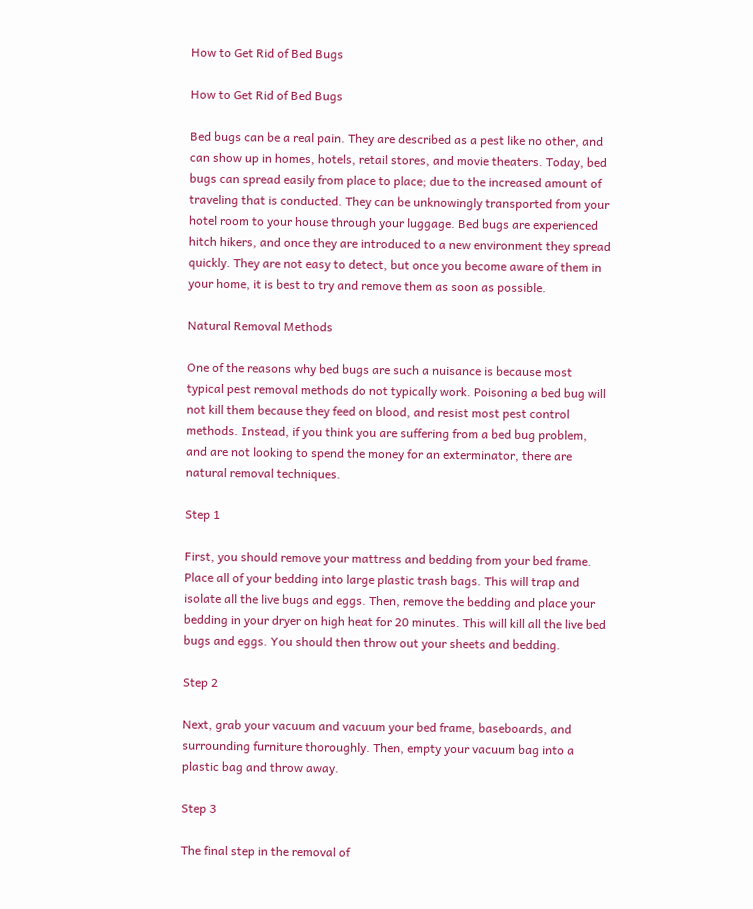How to Get Rid of Bed Bugs

How to Get Rid of Bed Bugs

Bed bugs can be a real pain. They are described as a pest like no other, and can show up in homes, hotels, retail stores, and movie theaters. Today, bed bugs can spread easily from place to place; due to the increased amount of traveling that is conducted. They can be unknowingly transported from your hotel room to your house through your luggage. Bed bugs are experienced hitch hikers, and once they are introduced to a new environment they spread quickly. They are not easy to detect, but once you become aware of them in your home, it is best to try and remove them as soon as possible.

Natural Removal Methods

One of the reasons why bed bugs are such a nuisance is because most typical pest removal methods do not typically work. Poisoning a bed bug will not kill them because they feed on blood, and resist most pest control methods. Instead, if you think you are suffering from a bed bug problem, and are not looking to spend the money for an exterminator, there are natural removal techniques.

Step 1

First, you should remove your mattress and bedding from your bed frame. Place all of your bedding into large plastic trash bags. This will trap and isolate all the live bugs and eggs. Then, remove the bedding and place your bedding in your dryer on high heat for 20 minutes. This will kill all the live bed bugs and eggs. You should then throw out your sheets and bedding.

Step 2

Next, grab your vacuum and vacuum your bed frame, baseboards, and surrounding furniture thoroughly. Then, empty your vacuum bag into a plastic bag and throw away.

Step 3

The final step in the removal of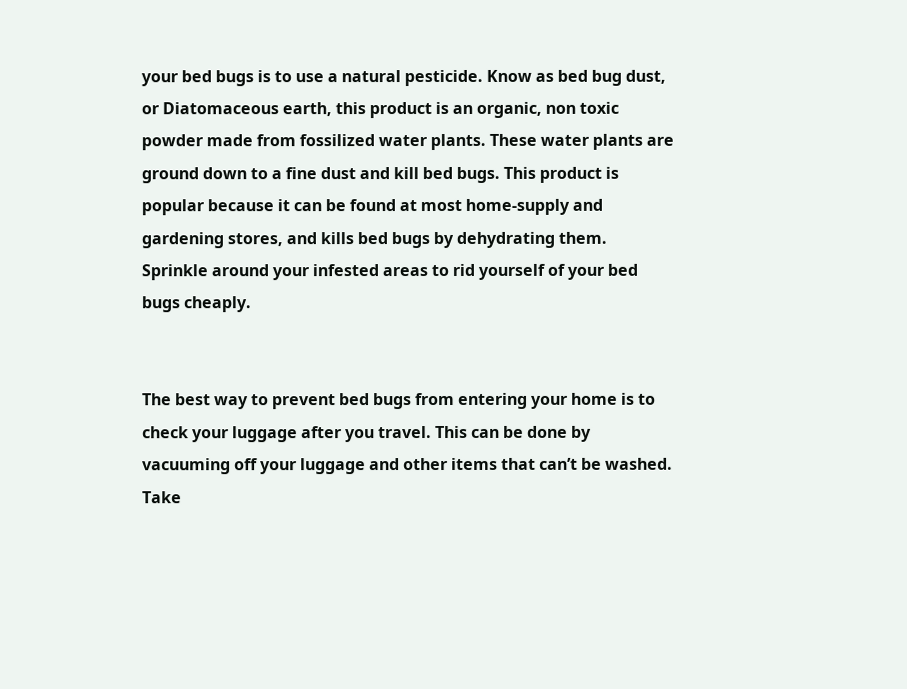your bed bugs is to use a natural pesticide. Know as bed bug dust, or Diatomaceous earth, this product is an organic, non toxic powder made from fossilized water plants. These water plants are ground down to a fine dust and kill bed bugs. This product is popular because it can be found at most home-supply and gardening stores, and kills bed bugs by dehydrating them. Sprinkle around your infested areas to rid yourself of your bed bugs cheaply.


The best way to prevent bed bugs from entering your home is to check your luggage after you travel. This can be done by vacuuming off your luggage and other items that can’t be washed. Take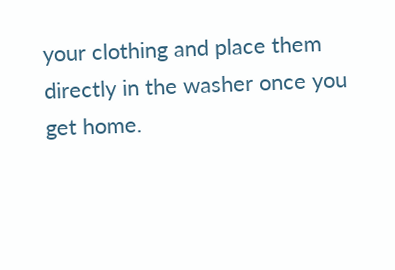your clothing and place them directly in the washer once you get home.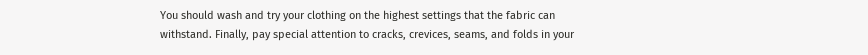You should wash and try your clothing on the highest settings that the fabric can withstand. Finally, pay special attention to cracks, crevices, seams, and folds in your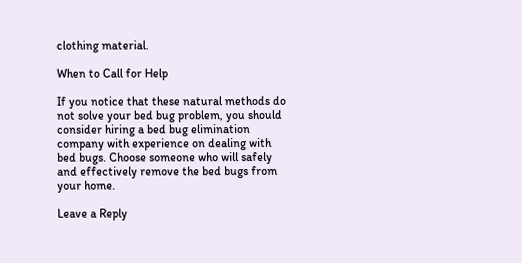clothing material.

When to Call for Help

If you notice that these natural methods do not solve your bed bug problem, you should consider hiring a bed bug elimination company with experience on dealing with bed bugs. Choose someone who will safely and effectively remove the bed bugs from your home.

Leave a Reply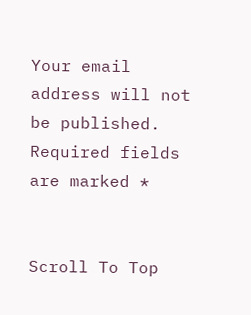Your email address will not be published. Required fields are marked *


Scroll To Top